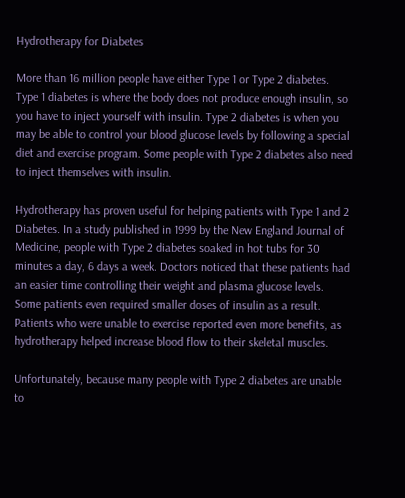Hydrotherapy for Diabetes

More than 16 million people have either Type 1 or Type 2 diabetes. Type 1 diabetes is where the body does not produce enough insulin, so you have to inject yourself with insulin. Type 2 diabetes is when you may be able to control your blood glucose levels by following a special diet and exercise program. Some people with Type 2 diabetes also need to inject themselves with insulin.

Hydrotherapy has proven useful for helping patients with Type 1 and 2 Diabetes. In a study published in 1999 by the New England Journal of Medicine, people with Type 2 diabetes soaked in hot tubs for 30 minutes a day, 6 days a week. Doctors noticed that these patients had an easier time controlling their weight and plasma glucose levels. Some patients even required smaller doses of insulin as a result. Patients who were unable to exercise reported even more benefits, as hydrotherapy helped increase blood flow to their skeletal muscles.

Unfortunately, because many people with Type 2 diabetes are unable to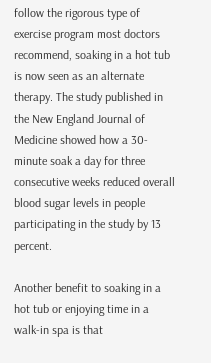follow the rigorous type of exercise program most doctors recommend, soaking in a hot tub is now seen as an alternate therapy. The study published in the New England Journal of Medicine showed how a 30-minute soak a day for three consecutive weeks reduced overall blood sugar levels in people participating in the study by 13 percent.

Another benefit to soaking in a hot tub or enjoying time in a walk-in spa is that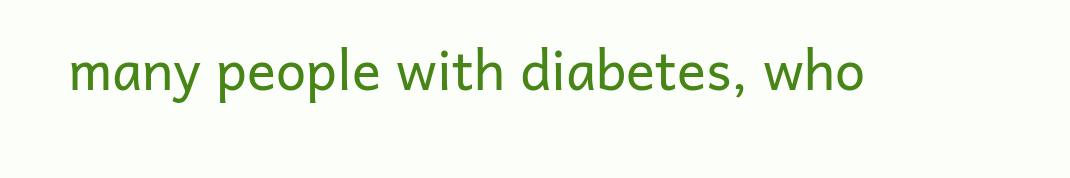many people with diabetes, who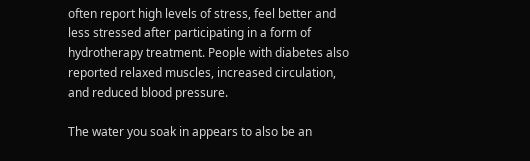often report high levels of stress, feel better and less stressed after participating in a form of hydrotherapy treatment. People with diabetes also reported relaxed muscles, increased circulation, and reduced blood pressure.

The water you soak in appears to also be an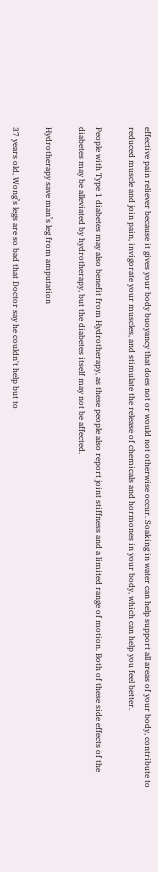effective pain reliever because it gives your body buoyancy that does not or would not otherwise occur. Soaking in water can help support all areas of your body, contribute to reduced muscle and join pain, invigorate your muscles, and stimulate the release of chemicals and hormones in your body, which can help you feel better.

People with Type 1 diabetes may also benefit from Hydrotherapy, as these people also report joint stiffness and a limited range of motion. Both of these side effects of the diabetes may be alleviated by hydrotherapy, but the diabetes itself may not be affected.

Hydrotherapy save man’s leg from amputation

37 years old, Wong’s legs are so bad that Doctor say he couldn't help but to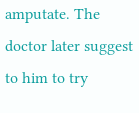amputate. The doctor later suggest to him to try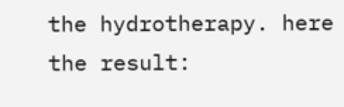the hydrotherapy. here the result: